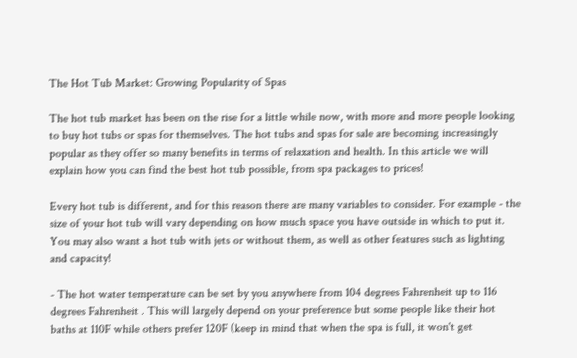The Hot Tub Market: Growing Popularity of Spas

The hot tub market has been on the rise for a little while now, with more and more people looking to buy hot tubs or spas for themselves. The hot tubs and spas for sale are becoming increasingly popular as they offer so many benefits in terms of relaxation and health. In this article we will explain how you can find the best hot tub possible, from spa packages to prices!

Every hot tub is different, and for this reason there are many variables to consider. For example - the size of your hot tub will vary depending on how much space you have outside in which to put it. You may also want a hot tub with jets or without them, as well as other features such as lighting and capacity!

- The hot water temperature can be set by you anywhere from 104 degrees Fahrenheit up to 116 degrees Fahrenheit . This will largely depend on your preference but some people like their hot baths at 110F while others prefer 120F (keep in mind that when the spa is full, it won't get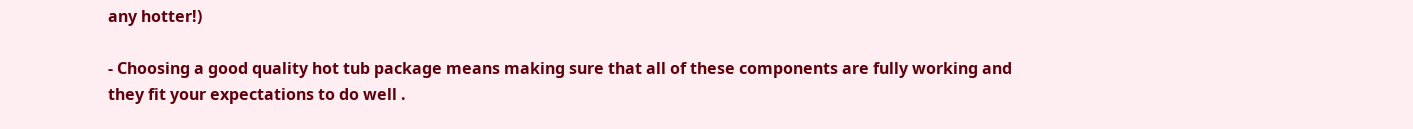any hotter!)

- Choosing a good quality hot tub package means making sure that all of these components are fully working and they fit your expectations to do well .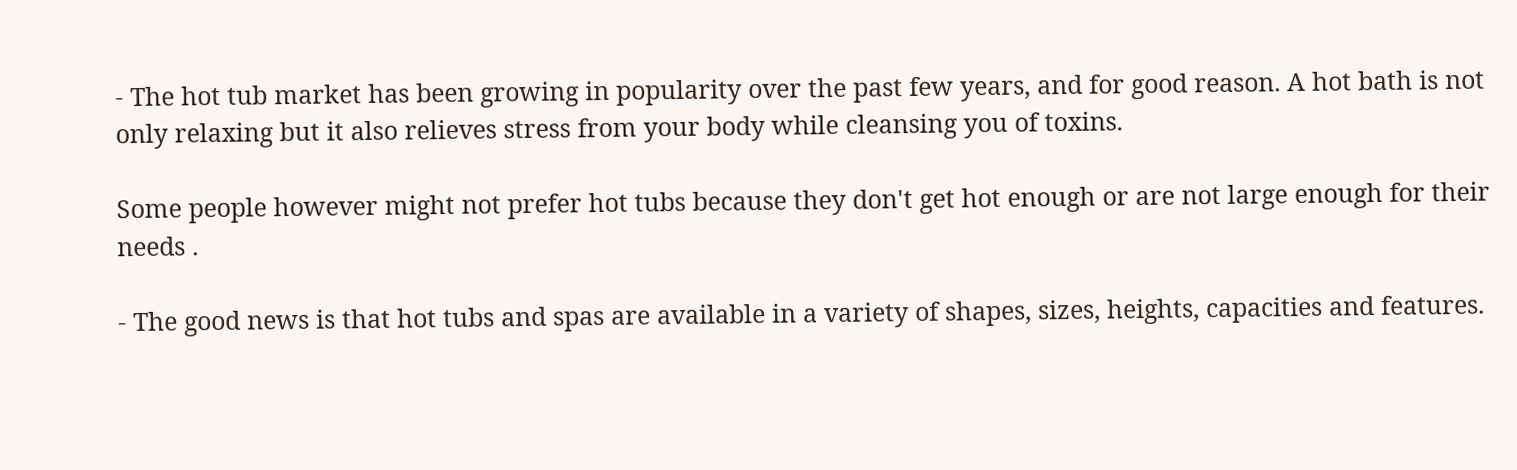- The hot tub market has been growing in popularity over the past few years, and for good reason. A hot bath is not only relaxing but it also relieves stress from your body while cleansing you of toxins.

Some people however might not prefer hot tubs because they don't get hot enough or are not large enough for their needs .

- The good news is that hot tubs and spas are available in a variety of shapes, sizes, heights, capacities and features.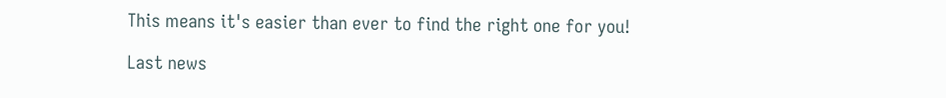This means it's easier than ever to find the right one for you!

Last news